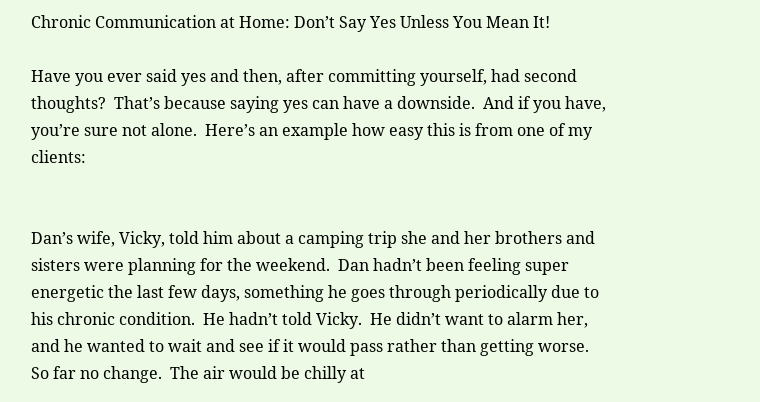Chronic Communication at Home: Don’t Say Yes Unless You Mean It!

Have you ever said yes and then, after committing yourself, had second thoughts?  That’s because saying yes can have a downside.  And if you have, you’re sure not alone.  Here’s an example how easy this is from one of my clients:


Dan’s wife, Vicky, told him about a camping trip she and her brothers and sisters were planning for the weekend.  Dan hadn’t been feeling super energetic the last few days, something he goes through periodically due to his chronic condition.  He hadn’t told Vicky.  He didn’t want to alarm her, and he wanted to wait and see if it would pass rather than getting worse.  So far no change.  The air would be chilly at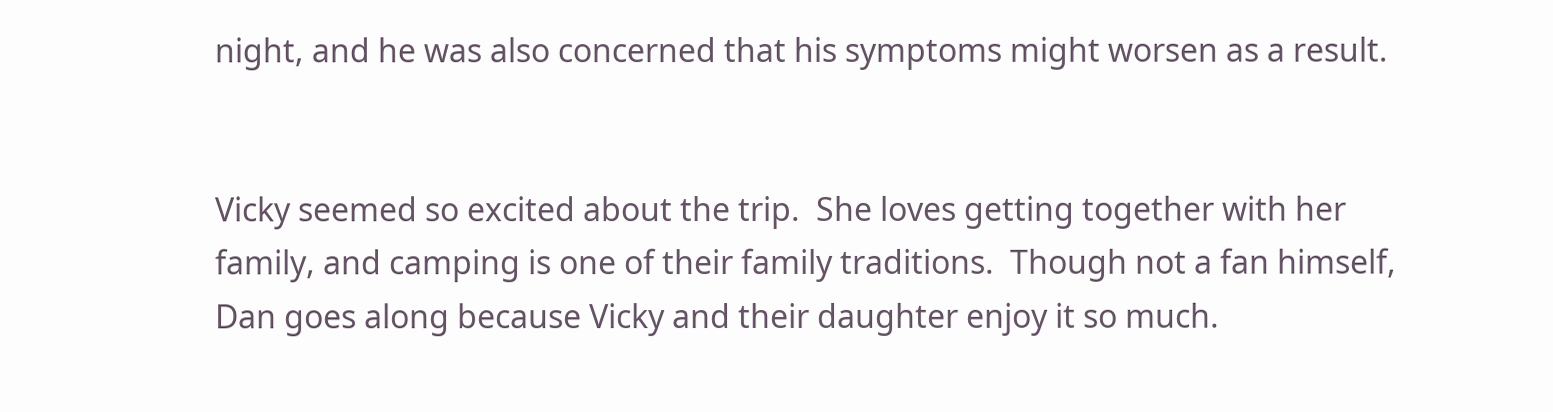night, and he was also concerned that his symptoms might worsen as a result.


Vicky seemed so excited about the trip.  She loves getting together with her family, and camping is one of their family traditions.  Though not a fan himself, Dan goes along because Vicky and their daughter enjoy it so much.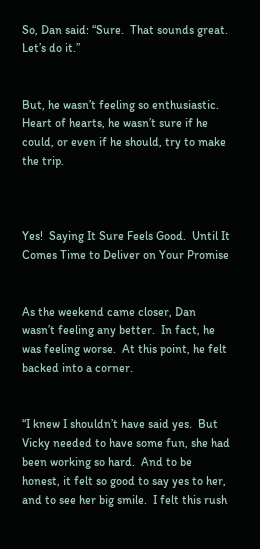So, Dan said: “Sure.  That sounds great.  Let’s do it.”


But, he wasn’t feeling so enthusiastic.  Heart of hearts, he wasn’t sure if he could, or even if he should, try to make the trip.



Yes!  Saying It Sure Feels Good.  Until It Comes Time to Deliver on Your Promise


As the weekend came closer, Dan wasn’t feeling any better.  In fact, he was feeling worse.  At this point, he felt backed into a corner.


“I knew I shouldn’t have said yes.  But Vicky needed to have some fun, she had been working so hard.  And to be honest, it felt so good to say yes to her, and to see her big smile.  I felt this rush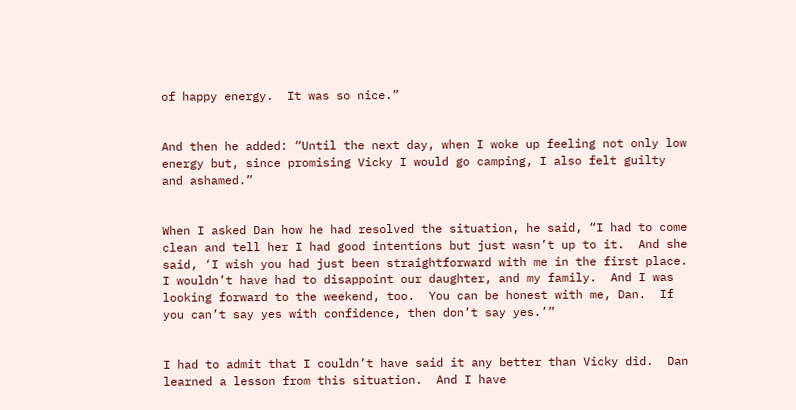of happy energy.  It was so nice.”


And then he added: “Until the next day, when I woke up feeling not only low energy but, since promising Vicky I would go camping, I also felt guilty and ashamed.”


When I asked Dan how he had resolved the situation, he said, “I had to come clean and tell her I had good intentions but just wasn’t up to it.  And she said, ‘I wish you had just been straightforward with me in the first place.  I wouldn’t have had to disappoint our daughter, and my family.  And I was looking forward to the weekend, too.  You can be honest with me, Dan.  If you can’t say yes with confidence, then don’t say yes.’”


I had to admit that I couldn’t have said it any better than Vicky did.  Dan learned a lesson from this situation.  And I have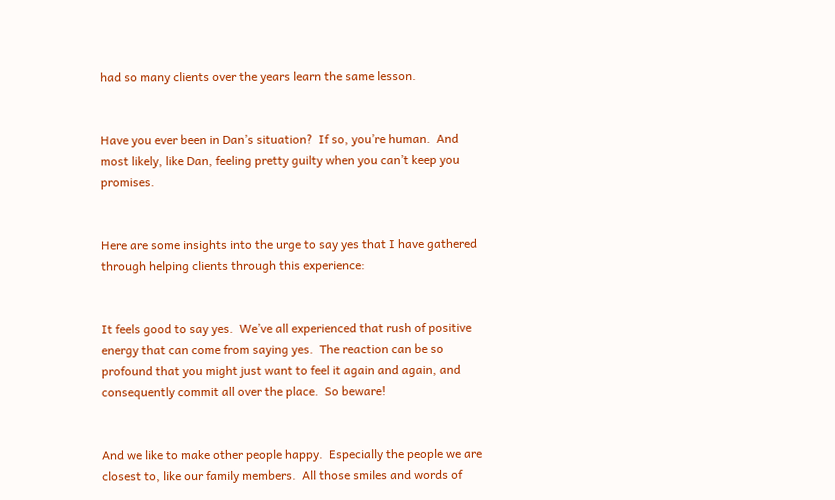had so many clients over the years learn the same lesson.


Have you ever been in Dan’s situation?  If so, you’re human.  And most likely, like Dan, feeling pretty guilty when you can’t keep you promises.


Here are some insights into the urge to say yes that I have gathered through helping clients through this experience:


It feels good to say yes.  We’ve all experienced that rush of positive energy that can come from saying yes.  The reaction can be so profound that you might just want to feel it again and again, and consequently commit all over the place.  So beware!


And we like to make other people happy.  Especially the people we are closest to, like our family members.  All those smiles and words of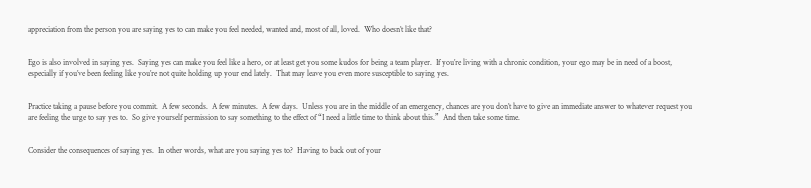appreciation from the person you are saying yes to can make you feel needed, wanted and, most of all, loved.  Who doesn’t like that?


Ego is also involved in saying yes.  Saying yes can make you feel like a hero, or at least get you some kudos for being a team player.  If you’re living with a chronic condition, your ego may be in need of a boost, especially if you’ve been feeling like you’re not quite holding up your end lately.  That may leave you even more susceptible to saying yes.


Practice taking a pause before you commit.  A few seconds.  A few minutes.  A few days.  Unless you are in the middle of an emergency, chances are you don’t have to give an immediate answer to whatever request you are feeling the urge to say yes to.  So give yourself permission to say something to the effect of “I need a little time to think about this.”  And then take some time.


Consider the consequences of saying yes.  In other words, what are you saying yes to?  Having to back out of your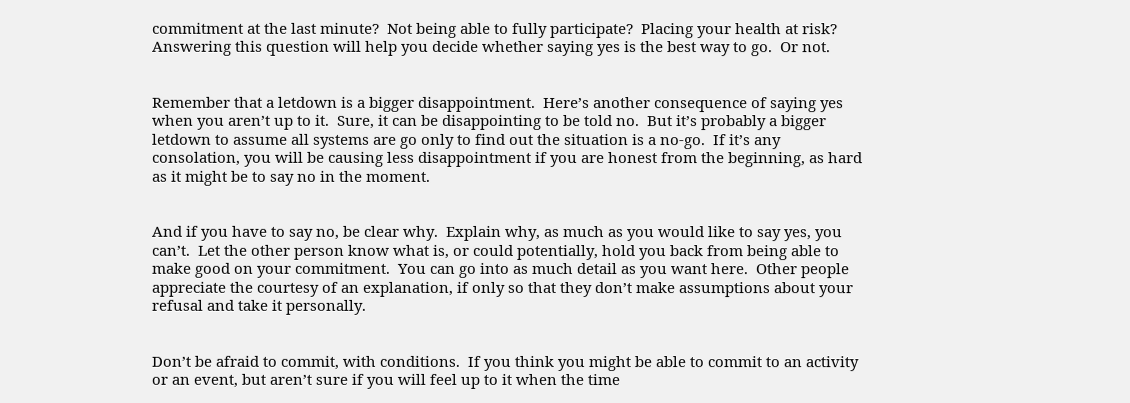commitment at the last minute?  Not being able to fully participate?  Placing your health at risk?  Answering this question will help you decide whether saying yes is the best way to go.  Or not.


Remember that a letdown is a bigger disappointment.  Here’s another consequence of saying yes when you aren’t up to it.  Sure, it can be disappointing to be told no.  But it’s probably a bigger letdown to assume all systems are go only to find out the situation is a no-go.  If it’s any consolation, you will be causing less disappointment if you are honest from the beginning, as hard as it might be to say no in the moment.


And if you have to say no, be clear why.  Explain why, as much as you would like to say yes, you can’t.  Let the other person know what is, or could potentially, hold you back from being able to make good on your commitment.  You can go into as much detail as you want here.  Other people appreciate the courtesy of an explanation, if only so that they don’t make assumptions about your refusal and take it personally.


Don’t be afraid to commit, with conditions.  If you think you might be able to commit to an activity or an event, but aren’t sure if you will feel up to it when the time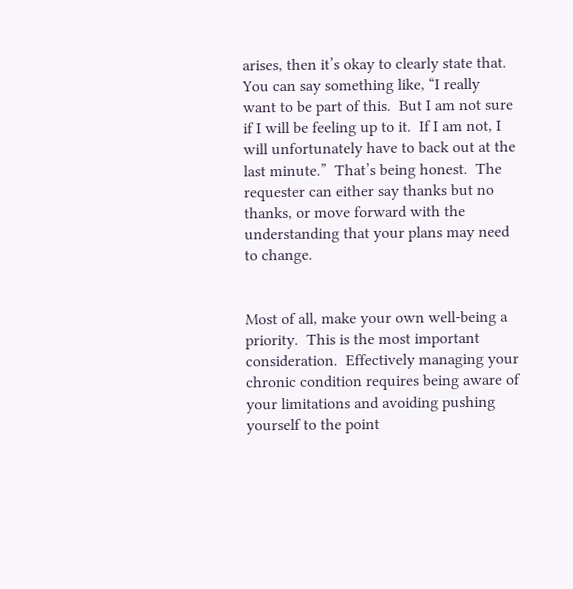arises, then it’s okay to clearly state that.  You can say something like, “I really want to be part of this.  But I am not sure if I will be feeling up to it.  If I am not, I will unfortunately have to back out at the last minute.”  That’s being honest.  The requester can either say thanks but no thanks, or move forward with the understanding that your plans may need to change.


Most of all, make your own well-being a priority.  This is the most important consideration.  Effectively managing your chronic condition requires being aware of your limitations and avoiding pushing yourself to the point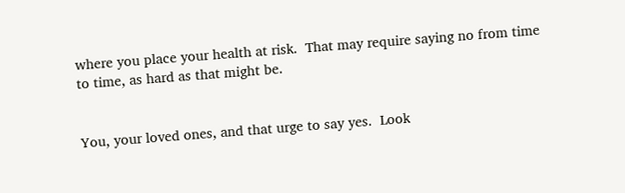where you place your health at risk.  That may require saying no from time to time, as hard as that might be.


You, your loved ones, and that urge to say yes.  Look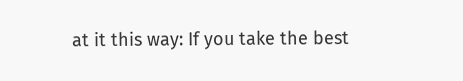at it this way: If you take the best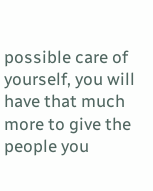possible care of yourself, you will have that much more to give the people you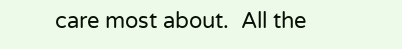care most about.  All the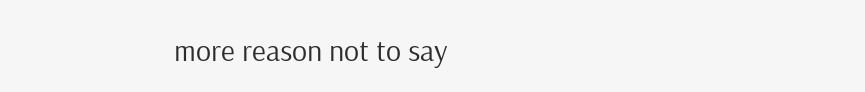more reason not to say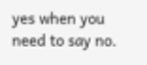yes when you need to say no.